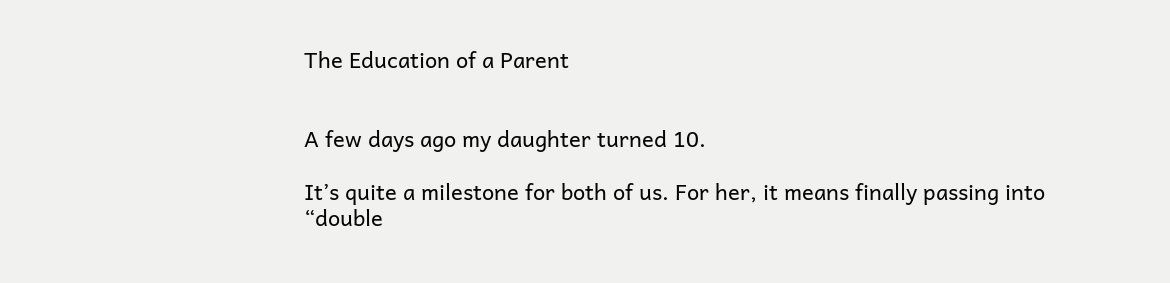The Education of a Parent


A few days ago my daughter turned 10.

It’s quite a milestone for both of us. For her, it means finally passing into “double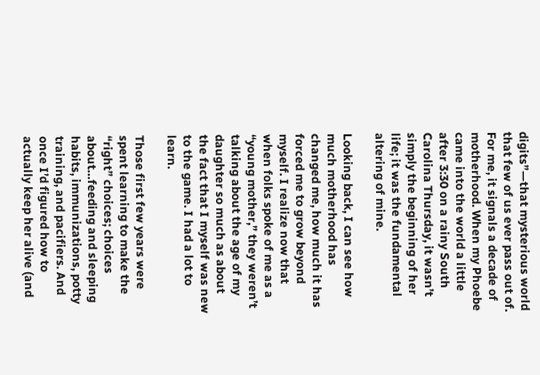digits”—that mysterious world that few of us ever pass out of. For me, it signals a decade of motherhood. When my Phoebe came into the world a little after 3:30 on a rainy South Carolina Thursday, it wasn’t simply the beginning of her life; it was the fundamental altering of mine.

Looking back, I can see how much motherhood has changed me, how much it has forced me to grow beyond myself. I realize now that when folks spoke of me as a “young mother,” they weren’t talking about the age of my daughter so much as about the fact that I myself was new to the game. I had a lot to learn.

Those first few years were spent learning to make the “right” choices; choices about…feeding and sleeping habits, immunizations, potty training, and pacifiers. And once I’d figured how to actually keep her alive (and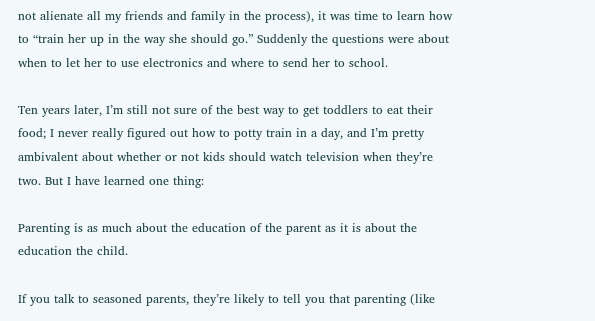not alienate all my friends and family in the process), it was time to learn how to “train her up in the way she should go.” Suddenly the questions were about when to let her to use electronics and where to send her to school.

Ten years later, I’m still not sure of the best way to get toddlers to eat their food; I never really figured out how to potty train in a day, and I’m pretty ambivalent about whether or not kids should watch television when they’re two. But I have learned one thing:

Parenting is as much about the education of the parent as it is about the education the child.

If you talk to seasoned parents, they’re likely to tell you that parenting (like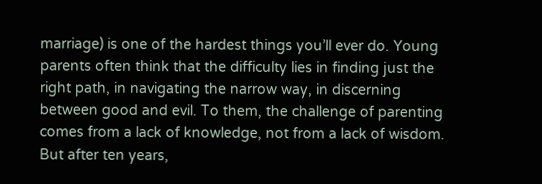marriage) is one of the hardest things you’ll ever do. Young parents often think that the difficulty lies in finding just the right path, in navigating the narrow way, in discerning between good and evil. To them, the challenge of parenting comes from a lack of knowledge, not from a lack of wisdom. But after ten years,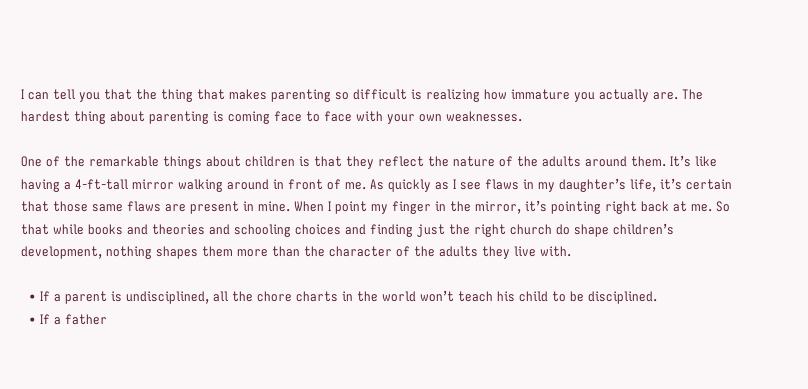I can tell you that the thing that makes parenting so difficult is realizing how immature you actually are. The hardest thing about parenting is coming face to face with your own weaknesses.

One of the remarkable things about children is that they reflect the nature of the adults around them. It’s like having a 4-ft-tall mirror walking around in front of me. As quickly as I see flaws in my daughter’s life, it’s certain that those same flaws are present in mine. When I point my finger in the mirror, it’s pointing right back at me. So that while books and theories and schooling choices and finding just the right church do shape children’s development, nothing shapes them more than the character of the adults they live with.

  • If a parent is undisciplined, all the chore charts in the world won’t teach his child to be disciplined.
  • If a father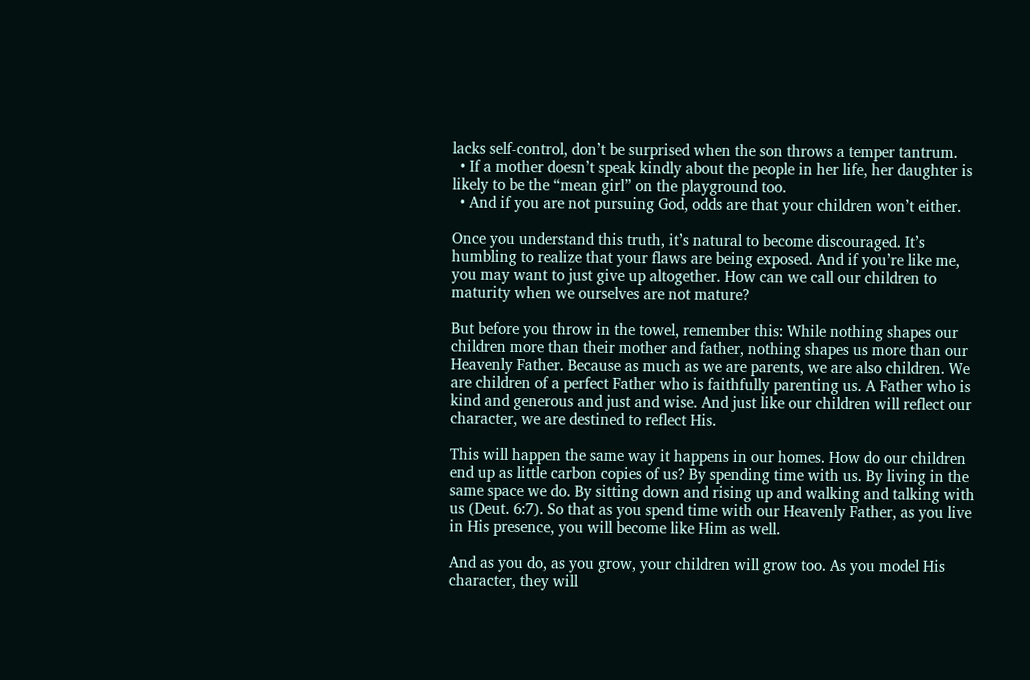lacks self-control, don’t be surprised when the son throws a temper tantrum.
  • If a mother doesn’t speak kindly about the people in her life, her daughter is likely to be the “mean girl” on the playground too.
  • And if you are not pursuing God, odds are that your children won’t either.

Once you understand this truth, it’s natural to become discouraged. It’s humbling to realize that your flaws are being exposed. And if you’re like me, you may want to just give up altogether. How can we call our children to maturity when we ourselves are not mature?

But before you throw in the towel, remember this: While nothing shapes our children more than their mother and father, nothing shapes us more than our Heavenly Father. Because as much as we are parents, we are also children. We are children of a perfect Father who is faithfully parenting us. A Father who is kind and generous and just and wise. And just like our children will reflect our character, we are destined to reflect His.

This will happen the same way it happens in our homes. How do our children end up as little carbon copies of us? By spending time with us. By living in the same space we do. By sitting down and rising up and walking and talking with us (Deut. 6:7). So that as you spend time with our Heavenly Father, as you live in His presence, you will become like Him as well.

And as you do, as you grow, your children will grow too. As you model His character, they will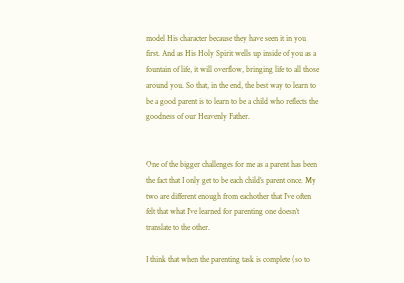model His character because they have seen it in you first. And as His Holy Spirit wells up inside of you as a fountain of life, it will overflow, bringing life to all those around you. So that, in the end, the best way to learn to be a good parent is to learn to be a child who reflects the goodness of our Heavenly Father.


One of the bigger challenges for me as a parent has been the fact that I only get to be each child’s parent once. My two are different enough from eachother that I’ve often felt that what I’ve learned for parenting one doesn’t translate to the other.

I think that when the parenting task is complete (so to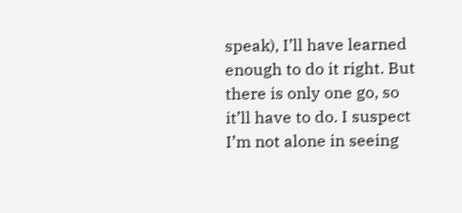speak), I’ll have learned enough to do it right. But there is only one go, so it’ll have to do. I suspect I’m not alone in seeing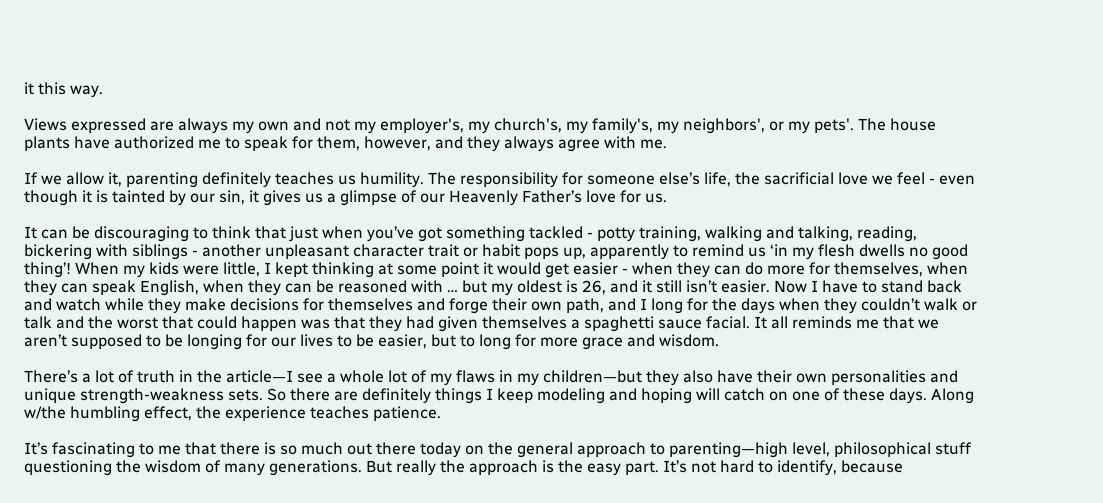it this way.

Views expressed are always my own and not my employer's, my church's, my family's, my neighbors', or my pets'. The house plants have authorized me to speak for them, however, and they always agree with me.

If we allow it, parenting definitely teaches us humility. The responsibility for someone else’s life, the sacrificial love we feel - even though it is tainted by our sin, it gives us a glimpse of our Heavenly Father’s love for us.

It can be discouraging to think that just when you’ve got something tackled - potty training, walking and talking, reading, bickering with siblings - another unpleasant character trait or habit pops up, apparently to remind us ‘in my flesh dwells no good thing’! When my kids were little, I kept thinking at some point it would get easier - when they can do more for themselves, when they can speak English, when they can be reasoned with … but my oldest is 26, and it still isn’t easier. Now I have to stand back and watch while they make decisions for themselves and forge their own path, and I long for the days when they couldn’t walk or talk and the worst that could happen was that they had given themselves a spaghetti sauce facial. It all reminds me that we aren’t supposed to be longing for our lives to be easier, but to long for more grace and wisdom.

There’s a lot of truth in the article—I see a whole lot of my flaws in my children—but they also have their own personalities and unique strength-weakness sets. So there are definitely things I keep modeling and hoping will catch on one of these days. Along w/the humbling effect, the experience teaches patience.

It’s fascinating to me that there is so much out there today on the general approach to parenting—high level, philosophical stuff questioning the wisdom of many generations. But really the approach is the easy part. It’s not hard to identify, because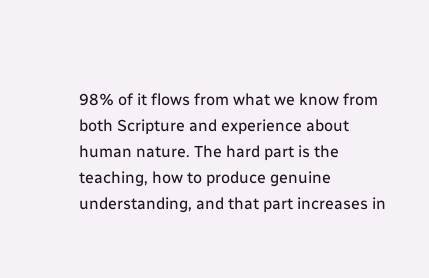98% of it flows from what we know from both Scripture and experience about human nature. The hard part is the teaching, how to produce genuine understanding, and that part increases in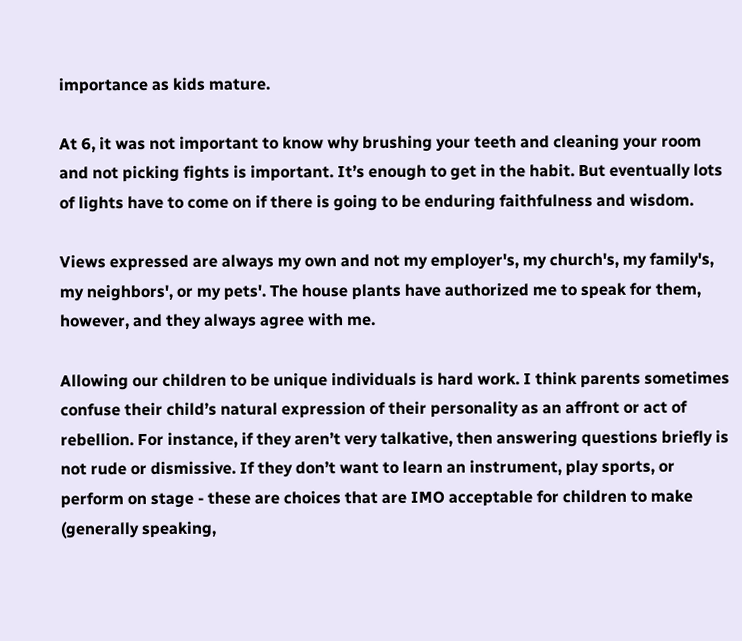importance as kids mature.

At 6, it was not important to know why brushing your teeth and cleaning your room and not picking fights is important. It’s enough to get in the habit. But eventually lots of lights have to come on if there is going to be enduring faithfulness and wisdom.

Views expressed are always my own and not my employer's, my church's, my family's, my neighbors', or my pets'. The house plants have authorized me to speak for them, however, and they always agree with me.

Allowing our children to be unique individuals is hard work. I think parents sometimes confuse their child’s natural expression of their personality as an affront or act of rebellion. For instance, if they aren’t very talkative, then answering questions briefly is not rude or dismissive. If they don’t want to learn an instrument, play sports, or perform on stage - these are choices that are IMO acceptable for children to make (generally speaking,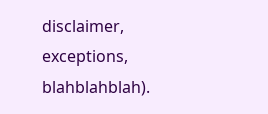disclaimer, exceptions, blahblahblah).